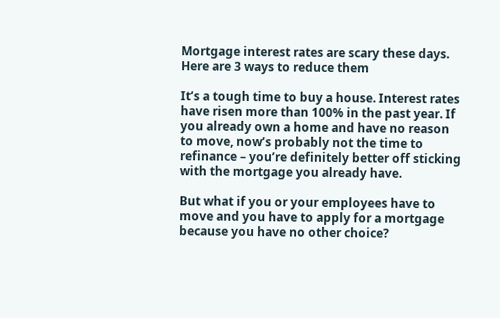Mortgage interest rates are scary these days. Here are 3 ways to reduce them

It’s a tough time to buy a house. Interest rates have risen more than 100% in the past year. If you already own a home and have no reason to move, now’s probably not the time to refinance – you’re definitely better off sticking with the mortgage you already have.

But what if you or your employees have to move and you have to apply for a mortgage because you have no other choice?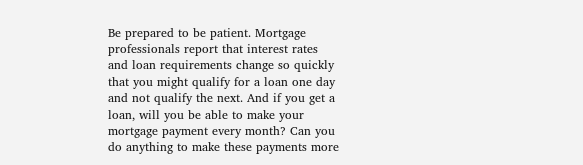Be prepared to be patient. Mortgage professionals report that interest rates and loan requirements change so quickly that you might qualify for a loan one day and not qualify the next. And if you get a loan, will you be able to make your mortgage payment every month? Can you do anything to make these payments more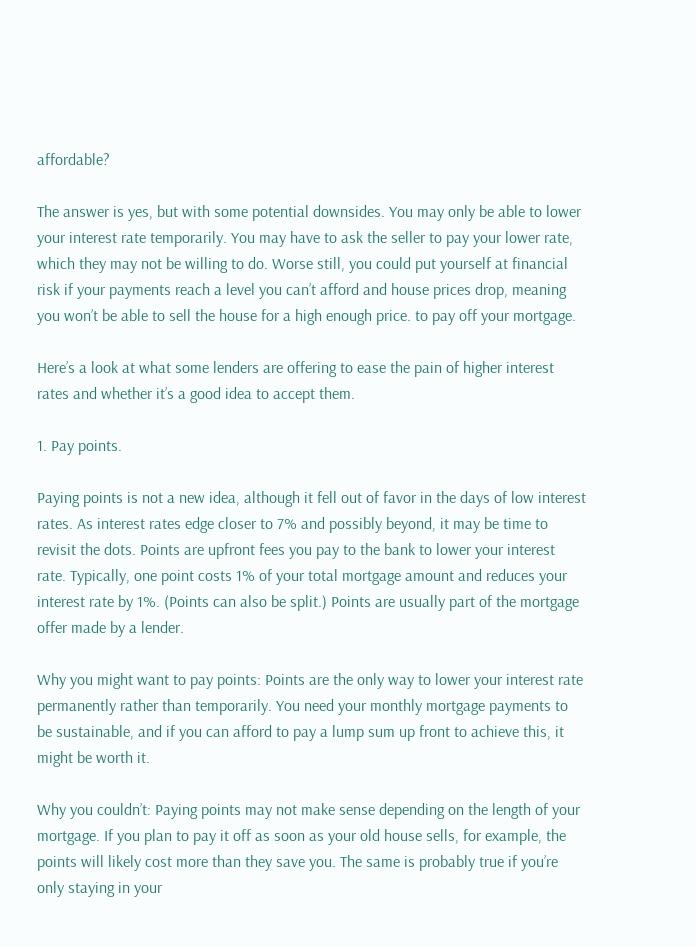affordable?

The answer is yes, but with some potential downsides. You may only be able to lower your interest rate temporarily. You may have to ask the seller to pay your lower rate, which they may not be willing to do. Worse still, you could put yourself at financial risk if your payments reach a level you can’t afford and house prices drop, meaning you won’t be able to sell the house for a high enough price. to pay off your mortgage.

Here’s a look at what some lenders are offering to ease the pain of higher interest rates and whether it’s a good idea to accept them.

1. Pay points.

Paying points is not a new idea, although it fell out of favor in the days of low interest rates. As interest rates edge closer to 7% and possibly beyond, it may be time to revisit the dots. Points are upfront fees you pay to the bank to lower your interest rate. Typically, one point costs 1% of your total mortgage amount and reduces your interest rate by 1%. (Points can also be split.) Points are usually part of the mortgage offer made by a lender.

Why you might want to pay points: Points are the only way to lower your interest rate permanently rather than temporarily. You need your monthly mortgage payments to be sustainable, and if you can afford to pay a lump sum up front to achieve this, it might be worth it.

Why you couldn’t: Paying points may not make sense depending on the length of your mortgage. If you plan to pay it off as soon as your old house sells, for example, the points will likely cost more than they save you. The same is probably true if you’re only staying in your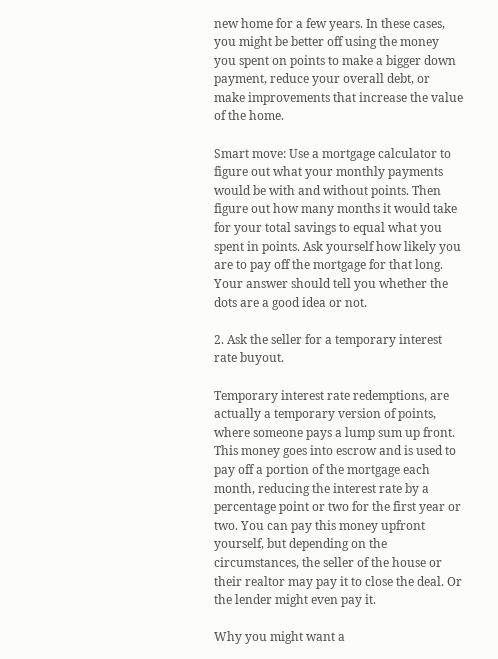new home for a few years. In these cases, you might be better off using the money you spent on points to make a bigger down payment, reduce your overall debt, or make improvements that increase the value of the home.

Smart move: Use a mortgage calculator to figure out what your monthly payments would be with and without points. Then figure out how many months it would take for your total savings to equal what you spent in points. Ask yourself how likely you are to pay off the mortgage for that long. Your answer should tell you whether the dots are a good idea or not.

2. Ask the seller for a temporary interest rate buyout.

Temporary interest rate redemptions, are actually a temporary version of points, where someone pays a lump sum up front. This money goes into escrow and is used to pay off a portion of the mortgage each month, reducing the interest rate by a percentage point or two for the first year or two. You can pay this money upfront yourself, but depending on the circumstances, the seller of the house or their realtor may pay it to close the deal. Or the lender might even pay it.

Why you might want a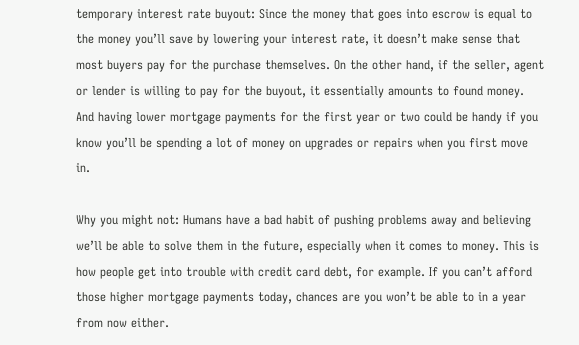temporary interest rate buyout: Since the money that goes into escrow is equal to the money you’ll save by lowering your interest rate, it doesn’t make sense that most buyers pay for the purchase themselves. On the other hand, if the seller, agent or lender is willing to pay for the buyout, it essentially amounts to found money. And having lower mortgage payments for the first year or two could be handy if you know you’ll be spending a lot of money on upgrades or repairs when you first move in.

Why you might not: Humans have a bad habit of pushing problems away and believing we’ll be able to solve them in the future, especially when it comes to money. This is how people get into trouble with credit card debt, for example. If you can’t afford those higher mortgage payments today, chances are you won’t be able to in a year from now either.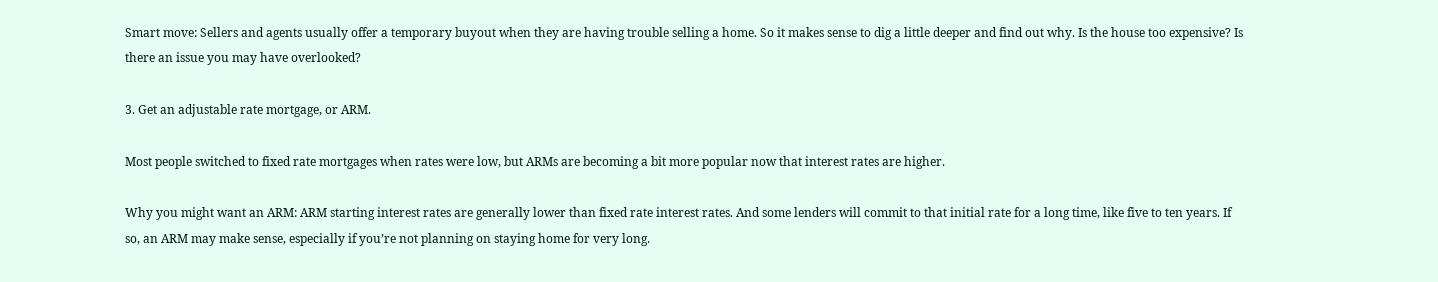Smart move: Sellers and agents usually offer a temporary buyout when they are having trouble selling a home. So it makes sense to dig a little deeper and find out why. Is the house too expensive? Is there an issue you may have overlooked?

3. Get an adjustable rate mortgage, or ARM.

Most people switched to fixed rate mortgages when rates were low, but ARMs are becoming a bit more popular now that interest rates are higher.

Why you might want an ARM: ARM starting interest rates are generally lower than fixed rate interest rates. And some lenders will commit to that initial rate for a long time, like five to ten years. If so, an ARM may make sense, especially if you’re not planning on staying home for very long.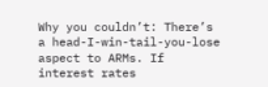Why you couldn’t: There’s a head-I-win-tail-you-lose aspect to ARMs. If interest rates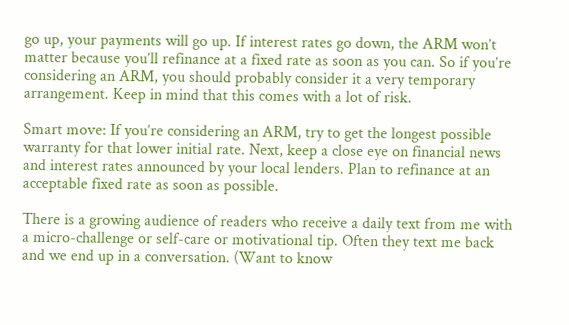go up, your payments will go up. If interest rates go down, the ARM won’t matter because you’ll refinance at a fixed rate as soon as you can. So if you’re considering an ARM, you should probably consider it a very temporary arrangement. Keep in mind that this comes with a lot of risk.

Smart move: If you’re considering an ARM, try to get the longest possible warranty for that lower initial rate. Next, keep a close eye on financial news and interest rates announced by your local lenders. Plan to refinance at an acceptable fixed rate as soon as possible.

There is a growing audience of readers who receive a daily text from me with a micro-challenge or self-care or motivational tip. Often they text me back and we end up in a conversation. (Want to know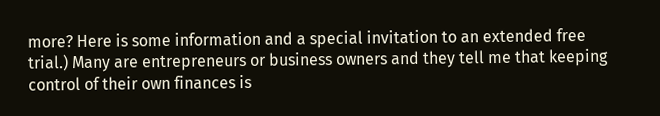more? Here is some information and a special invitation to an extended free trial.) Many are entrepreneurs or business owners and they tell me that keeping control of their own finances is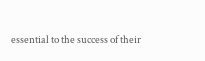essential to the success of their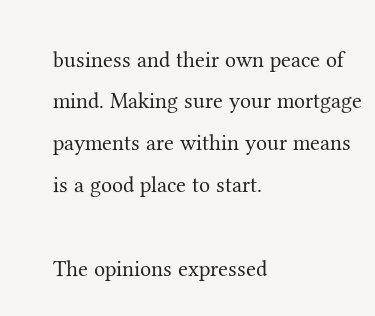business and their own peace of mind. Making sure your mortgage payments are within your means is a good place to start.

The opinions expressed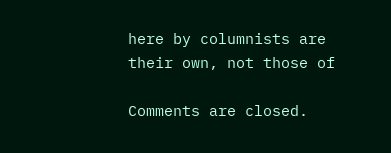here by columnists are their own, not those of

Comments are closed.